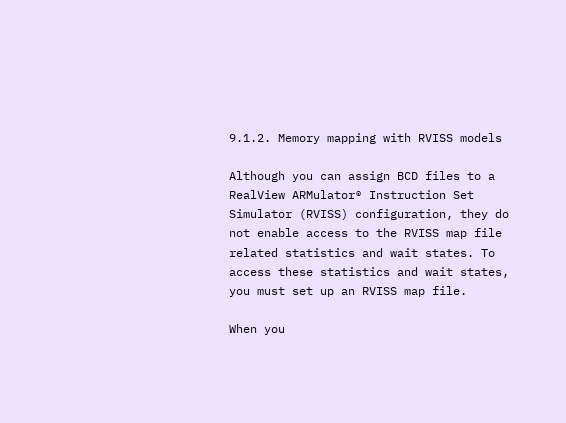9.1.2. Memory mapping with RVISS models

Although you can assign BCD files to a RealView ARMulator® Instruction Set Simulator (RVISS) configuration, they do not enable access to the RVISS map file related statistics and wait states. To access these statistics and wait states, you must set up an RVISS map file.

When you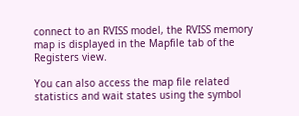connect to an RVISS model, the RVISS memory map is displayed in the Mapfile tab of the Registers view.

You can also access the map file related statistics and wait states using the symbol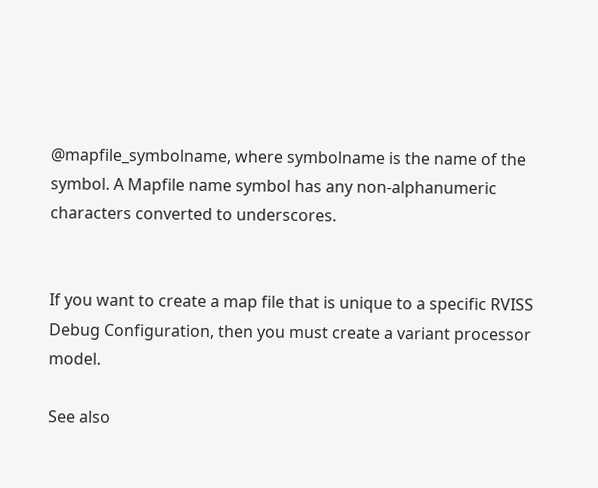@mapfile_symbolname, where symbolname is the name of the symbol. A Mapfile name symbol has any non-alphanumeric characters converted to underscores.


If you want to create a map file that is unique to a specific RVISS Debug Configuration, then you must create a variant processor model.

See also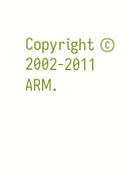Copyright © 2002-2011 ARM.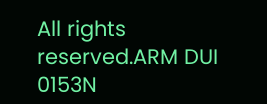All rights reserved.ARM DUI 0153N